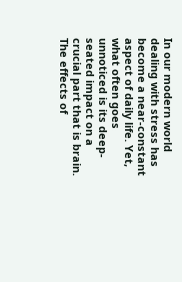In our modern world dealing with stress has become a near-constant aspect of daily life. Yet, what often goes unnoticed is its deep-seated impact on a crucial part that is brain. The effects of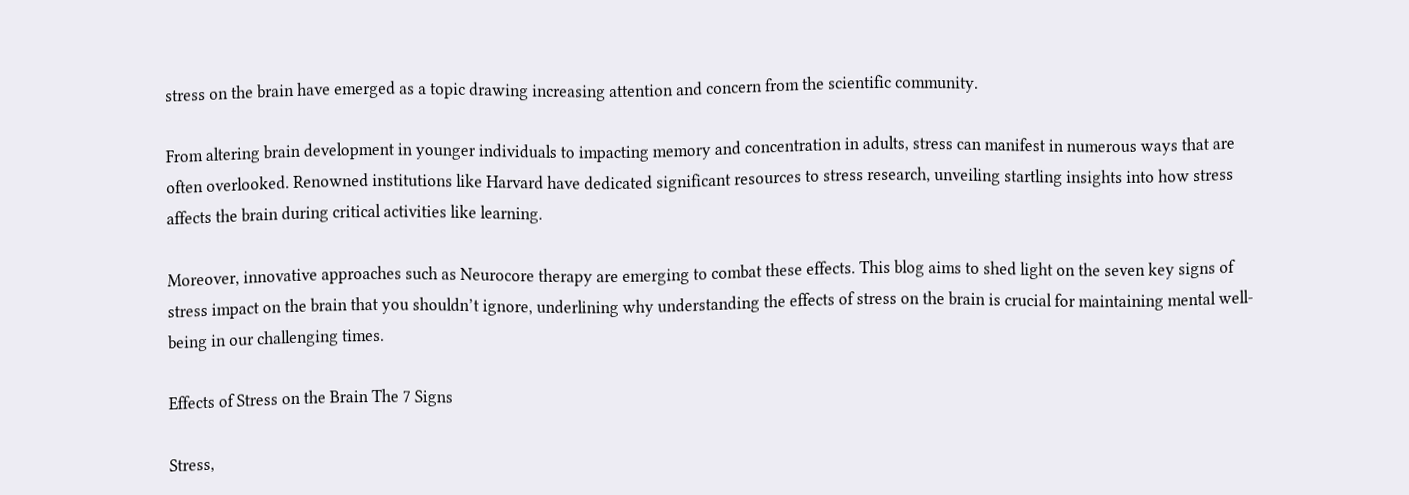stress on the brain have emerged as a topic drawing increasing attention and concern from the scientific community.

From altering brain development in younger individuals to impacting memory and concentration in adults, stress can manifest in numerous ways that are often overlooked. Renowned institutions like Harvard have dedicated significant resources to stress research, unveiling startling insights into how stress affects the brain during critical activities like learning.

Moreover, innovative approaches such as Neurocore therapy are emerging to combat these effects. This blog aims to shed light on the seven key signs of stress impact on the brain that you shouldn’t ignore, underlining why understanding the effects of stress on the brain is crucial for maintaining mental well-being in our challenging times.

Effects of Stress on the Brain The 7 Signs

Stress,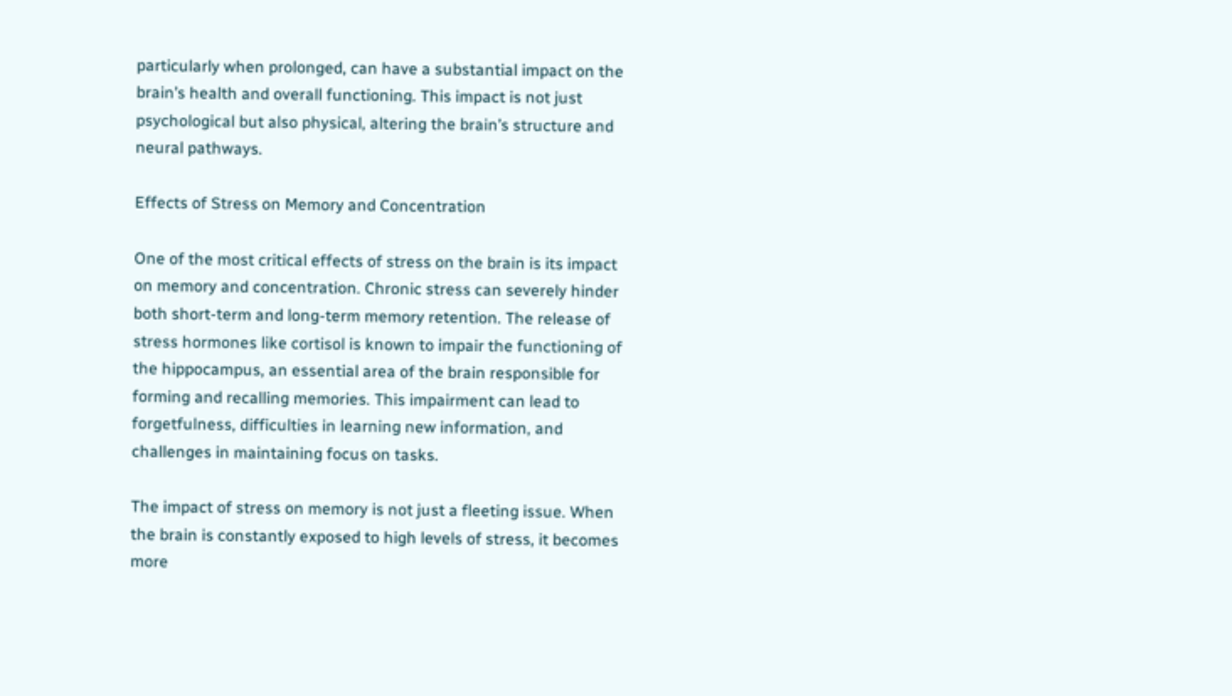particularly when prolonged, can have a substantial impact on the brain’s health and overall functioning. This impact is not just psychological but also physical, altering the brain’s structure and neural pathways.

Effects of Stress on Memory and Concentration

One of the most critical effects of stress on the brain is its impact on memory and concentration. Chronic stress can severely hinder both short-term and long-term memory retention. The release of stress hormones like cortisol is known to impair the functioning of the hippocampus, an essential area of the brain responsible for forming and recalling memories. This impairment can lead to forgetfulness, difficulties in learning new information, and challenges in maintaining focus on tasks.

The impact of stress on memory is not just a fleeting issue. When the brain is constantly exposed to high levels of stress, it becomes more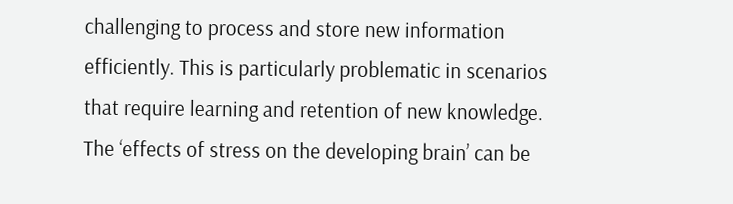challenging to process and store new information efficiently. This is particularly problematic in scenarios that require learning and retention of new knowledge. The ‘effects of stress on the developing brain’ can be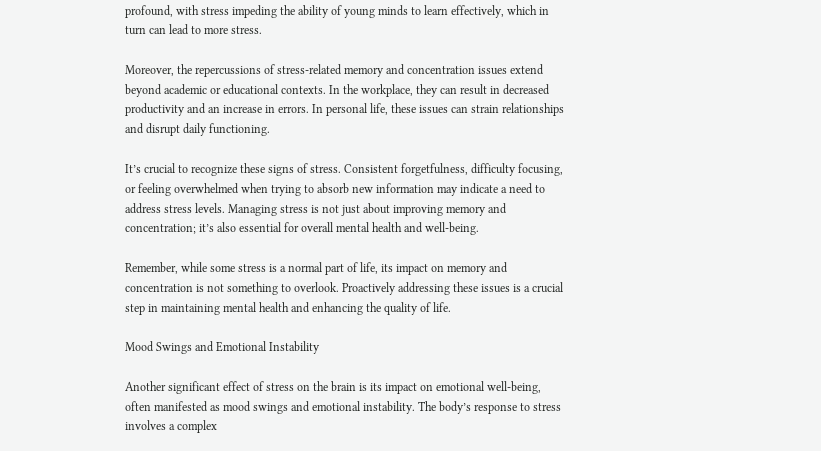profound, with stress impeding the ability of young minds to learn effectively, which in turn can lead to more stress.

Moreover, the repercussions of stress-related memory and concentration issues extend beyond academic or educational contexts. In the workplace, they can result in decreased productivity and an increase in errors. In personal life, these issues can strain relationships and disrupt daily functioning.

It’s crucial to recognize these signs of stress. Consistent forgetfulness, difficulty focusing, or feeling overwhelmed when trying to absorb new information may indicate a need to address stress levels. Managing stress is not just about improving memory and concentration; it’s also essential for overall mental health and well-being.

Remember, while some stress is a normal part of life, its impact on memory and concentration is not something to overlook. Proactively addressing these issues is a crucial step in maintaining mental health and enhancing the quality of life.

Mood Swings and Emotional Instability

Another significant effect of stress on the brain is its impact on emotional well-being, often manifested as mood swings and emotional instability. The body’s response to stress involves a complex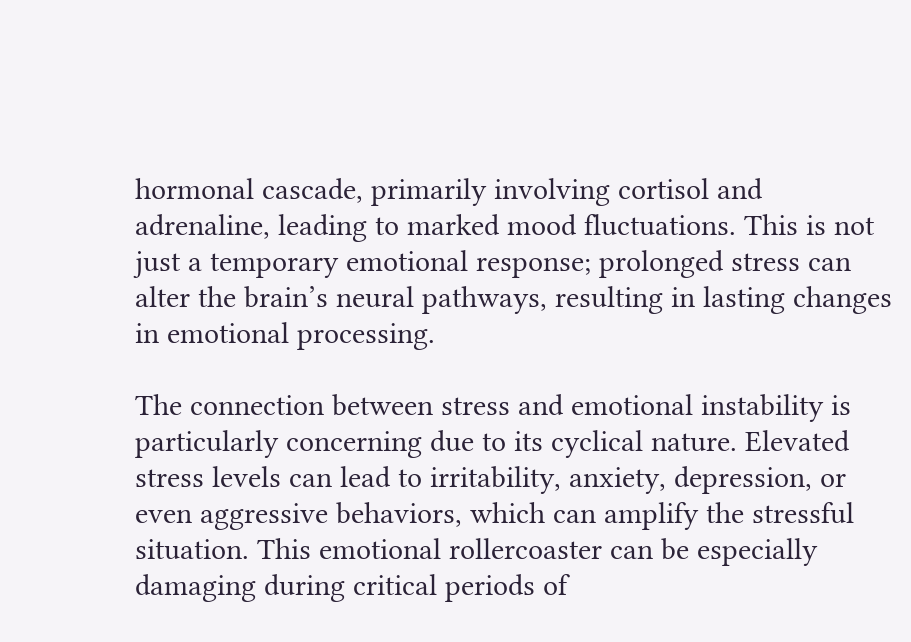hormonal cascade, primarily involving cortisol and adrenaline, leading to marked mood fluctuations. This is not just a temporary emotional response; prolonged stress can alter the brain’s neural pathways, resulting in lasting changes in emotional processing.

The connection between stress and emotional instability is particularly concerning due to its cyclical nature. Elevated stress levels can lead to irritability, anxiety, depression, or even aggressive behaviors, which can amplify the stressful situation. This emotional rollercoaster can be especially damaging during critical periods of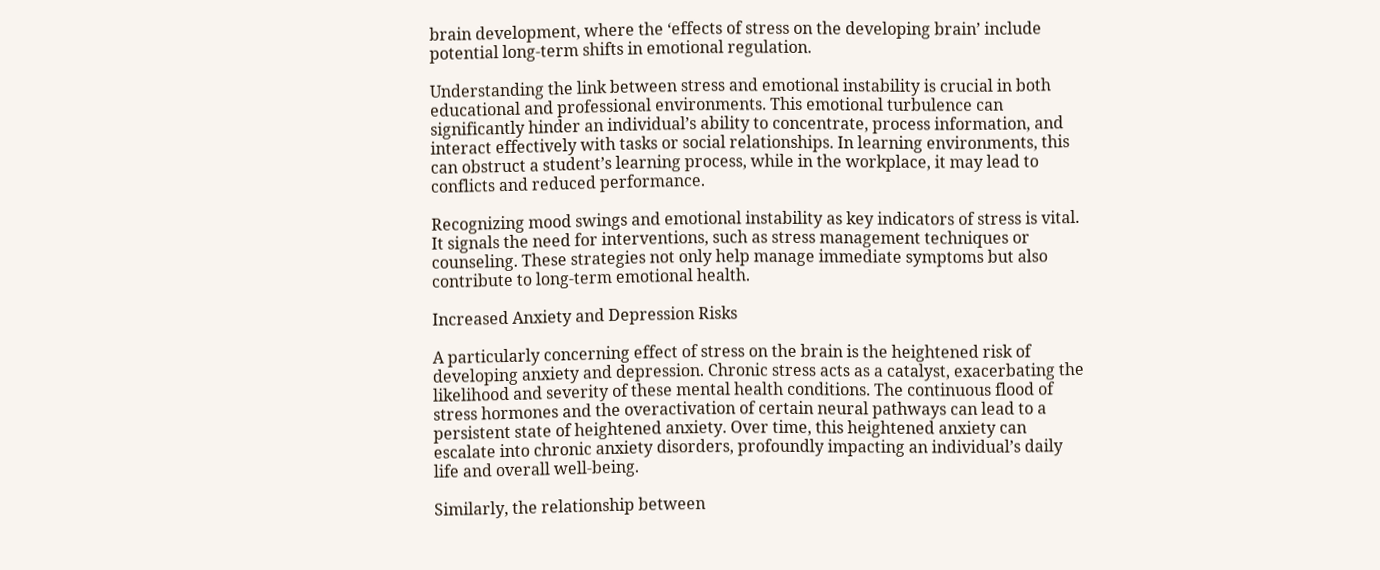brain development, where the ‘effects of stress on the developing brain’ include potential long-term shifts in emotional regulation.

Understanding the link between stress and emotional instability is crucial in both educational and professional environments. This emotional turbulence can significantly hinder an individual’s ability to concentrate, process information, and interact effectively with tasks or social relationships. In learning environments, this can obstruct a student’s learning process, while in the workplace, it may lead to conflicts and reduced performance.

Recognizing mood swings and emotional instability as key indicators of stress is vital. It signals the need for interventions, such as stress management techniques or counseling. These strategies not only help manage immediate symptoms but also contribute to long-term emotional health.

Increased Anxiety and Depression Risks

A particularly concerning effect of stress on the brain is the heightened risk of developing anxiety and depression. Chronic stress acts as a catalyst, exacerbating the likelihood and severity of these mental health conditions. The continuous flood of stress hormones and the overactivation of certain neural pathways can lead to a persistent state of heightened anxiety. Over time, this heightened anxiety can escalate into chronic anxiety disorders, profoundly impacting an individual’s daily life and overall well-being.

Similarly, the relationship between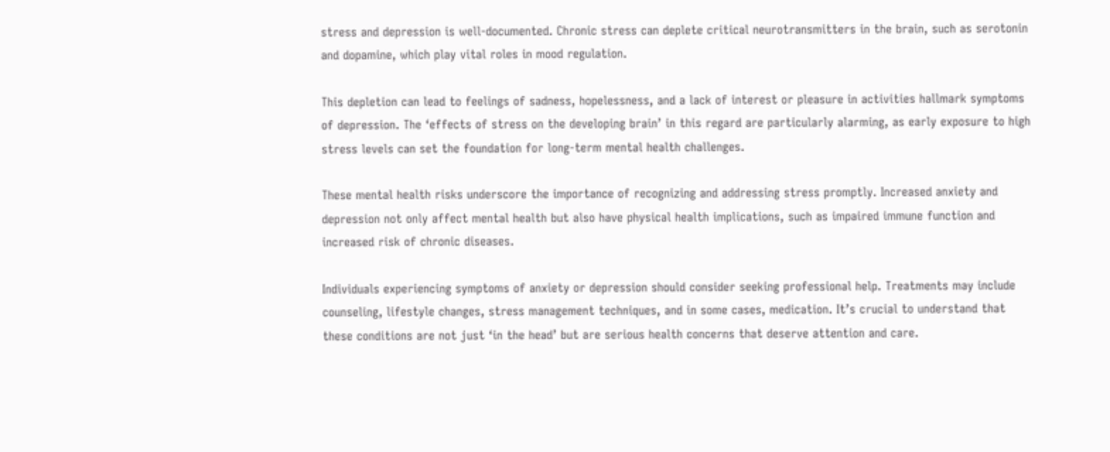stress and depression is well-documented. Chronic stress can deplete critical neurotransmitters in the brain, such as serotonin and dopamine, which play vital roles in mood regulation.

This depletion can lead to feelings of sadness, hopelessness, and a lack of interest or pleasure in activities hallmark symptoms of depression. The ‘effects of stress on the developing brain’ in this regard are particularly alarming, as early exposure to high stress levels can set the foundation for long-term mental health challenges.

These mental health risks underscore the importance of recognizing and addressing stress promptly. Increased anxiety and depression not only affect mental health but also have physical health implications, such as impaired immune function and increased risk of chronic diseases.

Individuals experiencing symptoms of anxiety or depression should consider seeking professional help. Treatments may include counseling, lifestyle changes, stress management techniques, and in some cases, medication. It’s crucial to understand that these conditions are not just ‘in the head’ but are serious health concerns that deserve attention and care.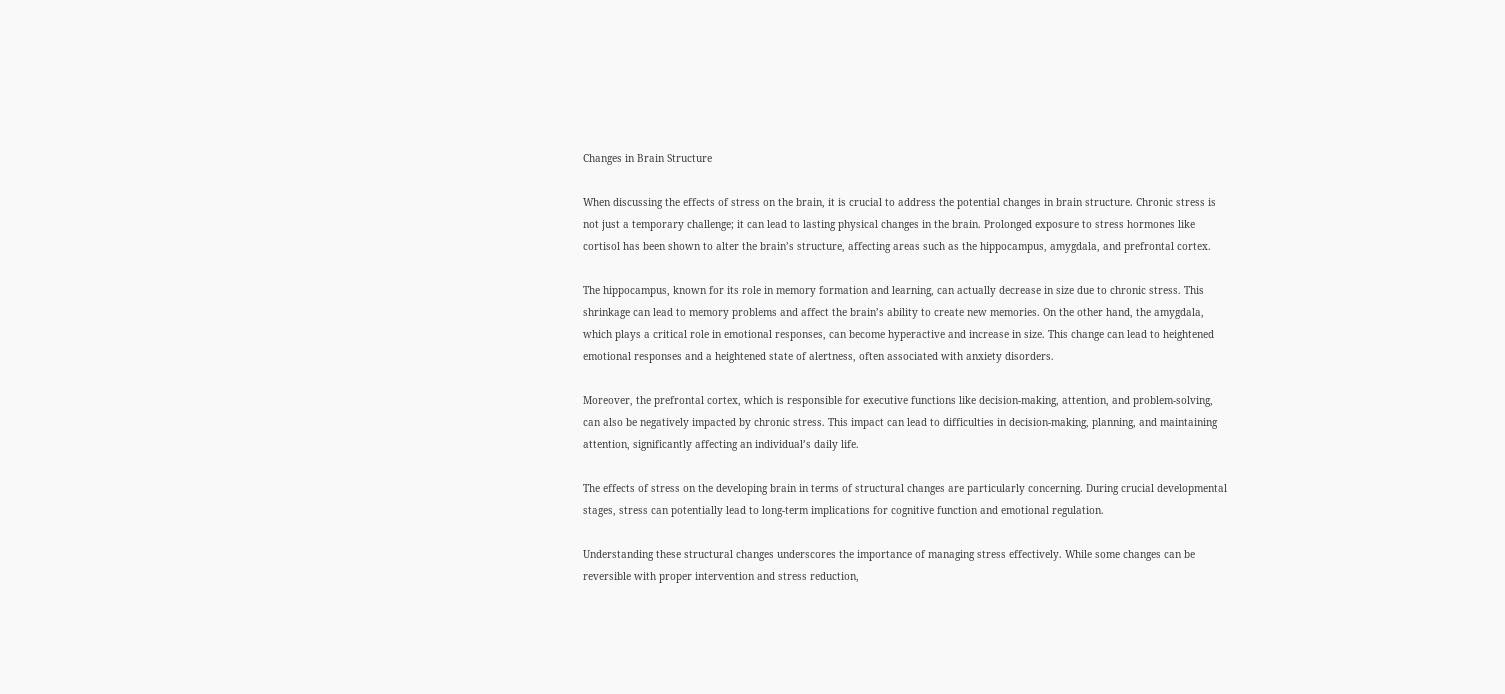Changes in Brain Structure

When discussing the effects of stress on the brain, it is crucial to address the potential changes in brain structure. Chronic stress is not just a temporary challenge; it can lead to lasting physical changes in the brain. Prolonged exposure to stress hormones like cortisol has been shown to alter the brain’s structure, affecting areas such as the hippocampus, amygdala, and prefrontal cortex.

The hippocampus, known for its role in memory formation and learning, can actually decrease in size due to chronic stress. This shrinkage can lead to memory problems and affect the brain’s ability to create new memories. On the other hand, the amygdala, which plays a critical role in emotional responses, can become hyperactive and increase in size. This change can lead to heightened emotional responses and a heightened state of alertness, often associated with anxiety disorders.

Moreover, the prefrontal cortex, which is responsible for executive functions like decision-making, attention, and problem-solving, can also be negatively impacted by chronic stress. This impact can lead to difficulties in decision-making, planning, and maintaining attention, significantly affecting an individual’s daily life.

The effects of stress on the developing brain in terms of structural changes are particularly concerning. During crucial developmental stages, stress can potentially lead to long-term implications for cognitive function and emotional regulation.

Understanding these structural changes underscores the importance of managing stress effectively. While some changes can be reversible with proper intervention and stress reduction,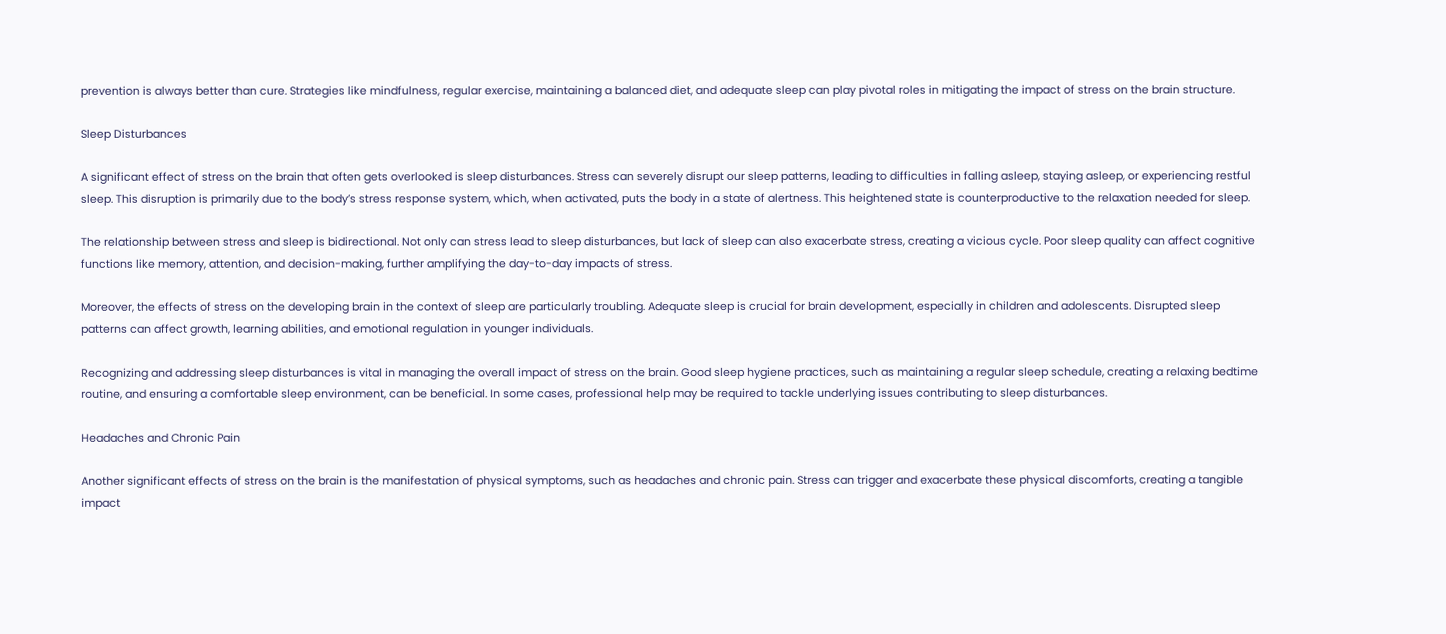prevention is always better than cure. Strategies like mindfulness, regular exercise, maintaining a balanced diet, and adequate sleep can play pivotal roles in mitigating the impact of stress on the brain structure.

Sleep Disturbances

A significant effect of stress on the brain that often gets overlooked is sleep disturbances. Stress can severely disrupt our sleep patterns, leading to difficulties in falling asleep, staying asleep, or experiencing restful sleep. This disruption is primarily due to the body’s stress response system, which, when activated, puts the body in a state of alertness. This heightened state is counterproductive to the relaxation needed for sleep.

The relationship between stress and sleep is bidirectional. Not only can stress lead to sleep disturbances, but lack of sleep can also exacerbate stress, creating a vicious cycle. Poor sleep quality can affect cognitive functions like memory, attention, and decision-making, further amplifying the day-to-day impacts of stress.

Moreover, the effects of stress on the developing brain in the context of sleep are particularly troubling. Adequate sleep is crucial for brain development, especially in children and adolescents. Disrupted sleep patterns can affect growth, learning abilities, and emotional regulation in younger individuals.

Recognizing and addressing sleep disturbances is vital in managing the overall impact of stress on the brain. Good sleep hygiene practices, such as maintaining a regular sleep schedule, creating a relaxing bedtime routine, and ensuring a comfortable sleep environment, can be beneficial. In some cases, professional help may be required to tackle underlying issues contributing to sleep disturbances.

Headaches and Chronic Pain

Another significant effects of stress on the brain is the manifestation of physical symptoms, such as headaches and chronic pain. Stress can trigger and exacerbate these physical discomforts, creating a tangible impact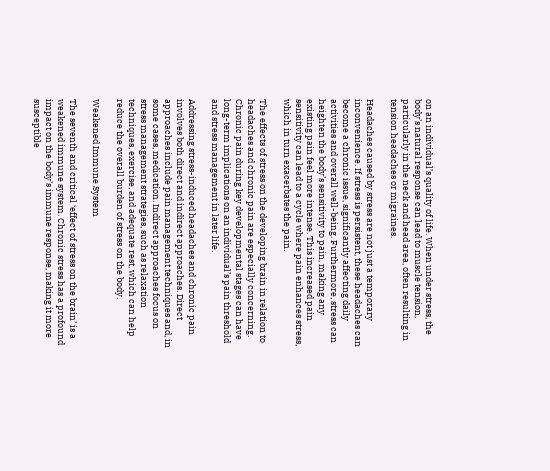on an individual’s quality of life. When under stress, the body’s natural response can lead to muscle tension, particularly in the neck and head area, often resulting in tension headaches or migraines.

Headaches caused by stress are not just a temporary inconvenience. If stress is persistent, these headaches can become a chronic issue, significantly affecting daily activities and overall well-being. Furthermore, stress can heighten the body’s sensitivity to pain, making any existing pain feel more intense. This increased pain sensitivity can lead to a cycle where pain enhances stress, which in turn exacerbates the pain.

The effects of stress on the developing brain in relation to headaches and chronic pain are especially concerning. Chronic pain during key developmental stages can have long-term implications on an individual’s pain threshold and stress management in later life.

Addressing stress-induced headaches and chronic pain involves both direct and indirect approaches. Direct approaches include pain management techniques and, in some cases, medication. Indirect approaches focus on stress management strategies, such as relaxation techniques, exercise, and adequate rest, which can help reduce the overall burden of stress on the body.

Weakened Immune System

The seventh and critical ‘effect of stress on the brain’ is a weakened immune system. Chronic stress has a profound impact on the body’s immune response, making it more susceptible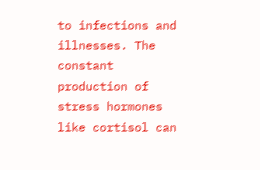to infections and illnesses. The constant production of stress hormones like cortisol can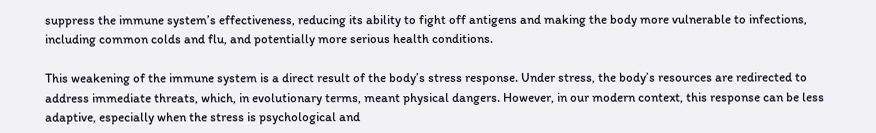suppress the immune system’s effectiveness, reducing its ability to fight off antigens and making the body more vulnerable to infections, including common colds and flu, and potentially more serious health conditions.

This weakening of the immune system is a direct result of the body’s stress response. Under stress, the body’s resources are redirected to address immediate threats, which, in evolutionary terms, meant physical dangers. However, in our modern context, this response can be less adaptive, especially when the stress is psychological and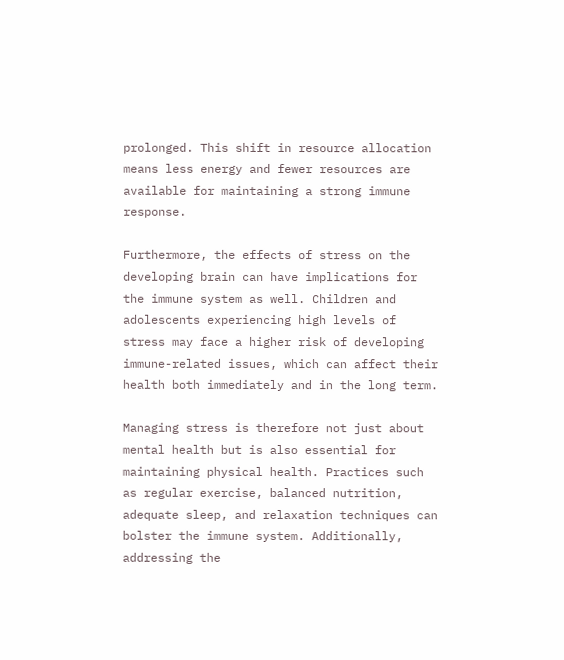prolonged. This shift in resource allocation means less energy and fewer resources are available for maintaining a strong immune response.

Furthermore, the effects of stress on the developing brain can have implications for the immune system as well. Children and adolescents experiencing high levels of stress may face a higher risk of developing immune-related issues, which can affect their health both immediately and in the long term.

Managing stress is therefore not just about mental health but is also essential for maintaining physical health. Practices such as regular exercise, balanced nutrition, adequate sleep, and relaxation techniques can bolster the immune system. Additionally, addressing the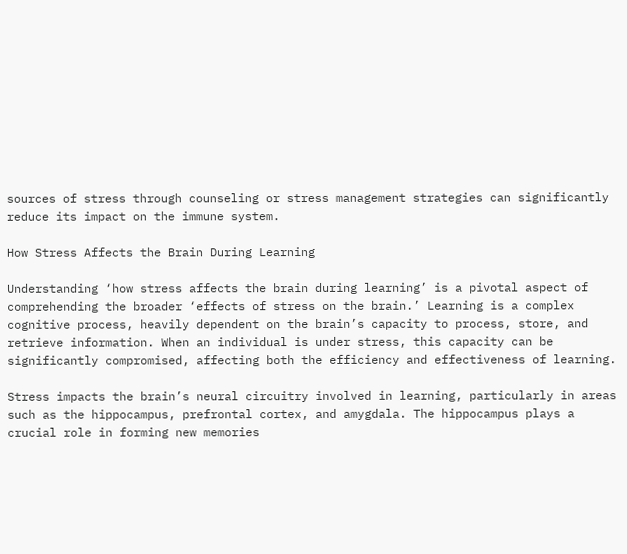sources of stress through counseling or stress management strategies can significantly reduce its impact on the immune system.

How Stress Affects the Brain During Learning

Understanding ‘how stress affects the brain during learning’ is a pivotal aspect of comprehending the broader ‘effects of stress on the brain.’ Learning is a complex cognitive process, heavily dependent on the brain’s capacity to process, store, and retrieve information. When an individual is under stress, this capacity can be significantly compromised, affecting both the efficiency and effectiveness of learning.

Stress impacts the brain’s neural circuitry involved in learning, particularly in areas such as the hippocampus, prefrontal cortex, and amygdala. The hippocampus plays a crucial role in forming new memories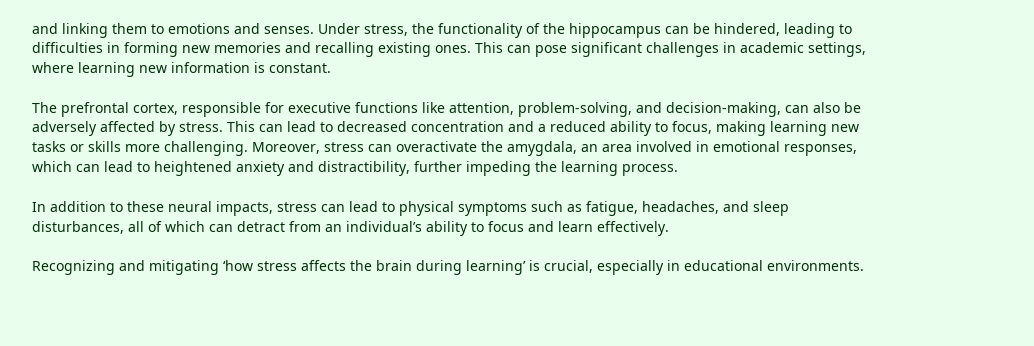and linking them to emotions and senses. Under stress, the functionality of the hippocampus can be hindered, leading to difficulties in forming new memories and recalling existing ones. This can pose significant challenges in academic settings, where learning new information is constant.

The prefrontal cortex, responsible for executive functions like attention, problem-solving, and decision-making, can also be adversely affected by stress. This can lead to decreased concentration and a reduced ability to focus, making learning new tasks or skills more challenging. Moreover, stress can overactivate the amygdala, an area involved in emotional responses, which can lead to heightened anxiety and distractibility, further impeding the learning process.

In addition to these neural impacts, stress can lead to physical symptoms such as fatigue, headaches, and sleep disturbances, all of which can detract from an individual’s ability to focus and learn effectively.

Recognizing and mitigating ‘how stress affects the brain during learning’ is crucial, especially in educational environments.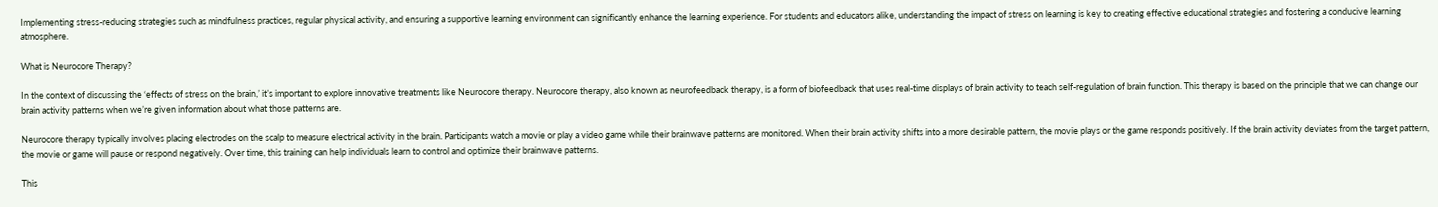Implementing stress-reducing strategies such as mindfulness practices, regular physical activity, and ensuring a supportive learning environment can significantly enhance the learning experience. For students and educators alike, understanding the impact of stress on learning is key to creating effective educational strategies and fostering a conducive learning atmosphere.

What is Neurocore Therapy?

In the context of discussing the ‘effects of stress on the brain,’ it’s important to explore innovative treatments like Neurocore therapy. Neurocore therapy, also known as neurofeedback therapy, is a form of biofeedback that uses real-time displays of brain activity to teach self-regulation of brain function. This therapy is based on the principle that we can change our brain activity patterns when we’re given information about what those patterns are.

Neurocore therapy typically involves placing electrodes on the scalp to measure electrical activity in the brain. Participants watch a movie or play a video game while their brainwave patterns are monitored. When their brain activity shifts into a more desirable pattern, the movie plays or the game responds positively. If the brain activity deviates from the target pattern, the movie or game will pause or respond negatively. Over time, this training can help individuals learn to control and optimize their brainwave patterns.

This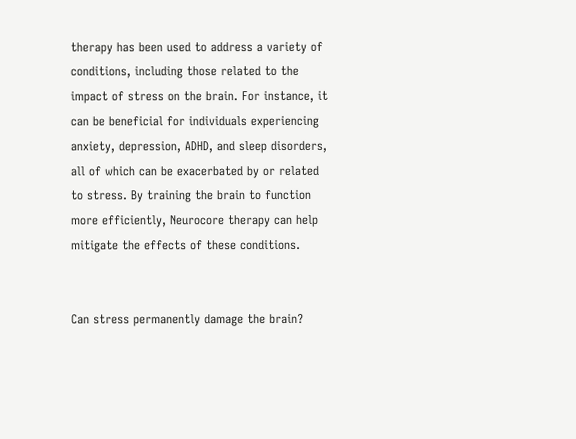therapy has been used to address a variety of conditions, including those related to the impact of stress on the brain. For instance, it can be beneficial for individuals experiencing anxiety, depression, ADHD, and sleep disorders, all of which can be exacerbated by or related to stress. By training the brain to function more efficiently, Neurocore therapy can help mitigate the effects of these conditions.


Can stress permanently damage the brain?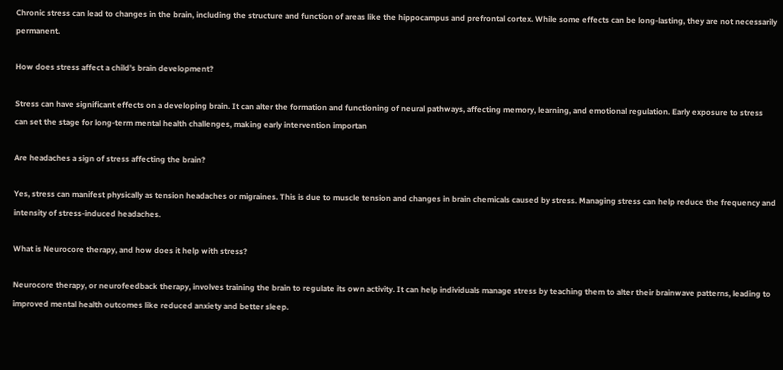Chronic stress can lead to changes in the brain, including the structure and function of areas like the hippocampus and prefrontal cortex. While some effects can be long-lasting, they are not necessarily permanent.

How does stress affect a child’s brain development?

Stress can have significant effects on a developing brain. It can alter the formation and functioning of neural pathways, affecting memory, learning, and emotional regulation. Early exposure to stress can set the stage for long-term mental health challenges, making early intervention importan

Are headaches a sign of stress affecting the brain?

Yes, stress can manifest physically as tension headaches or migraines. This is due to muscle tension and changes in brain chemicals caused by stress. Managing stress can help reduce the frequency and intensity of stress-induced headaches.

What is Neurocore therapy, and how does it help with stress?

Neurocore therapy, or neurofeedback therapy, involves training the brain to regulate its own activity. It can help individuals manage stress by teaching them to alter their brainwave patterns, leading to improved mental health outcomes like reduced anxiety and better sleep.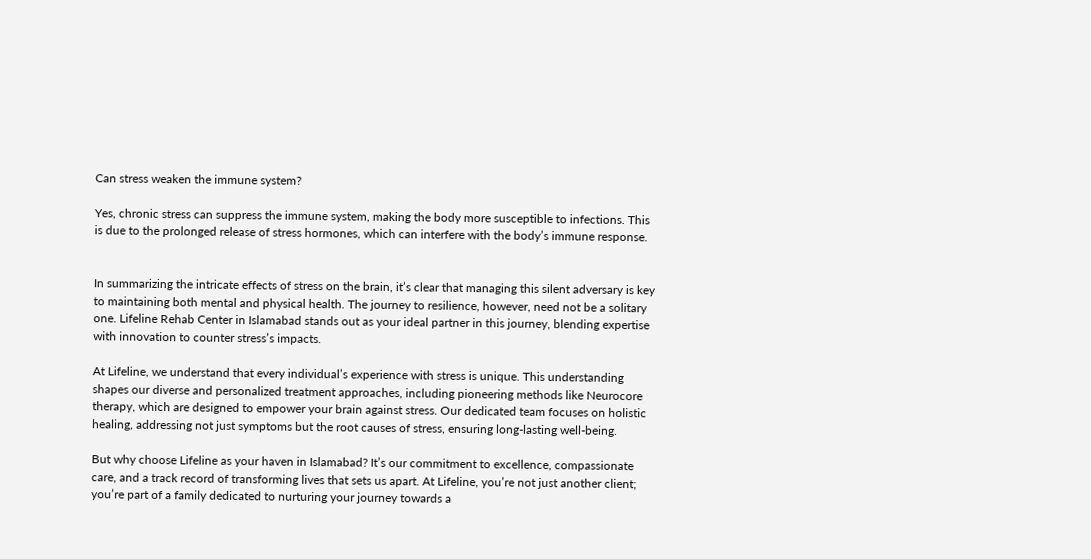Can stress weaken the immune system?

Yes, chronic stress can suppress the immune system, making the body more susceptible to infections. This is due to the prolonged release of stress hormones, which can interfere with the body’s immune response.


In summarizing the intricate effects of stress on the brain, it’s clear that managing this silent adversary is key to maintaining both mental and physical health. The journey to resilience, however, need not be a solitary one. Lifeline Rehab Center in Islamabad stands out as your ideal partner in this journey, blending expertise with innovation to counter stress’s impacts.

At Lifeline, we understand that every individual’s experience with stress is unique. This understanding shapes our diverse and personalized treatment approaches, including pioneering methods like Neurocore therapy, which are designed to empower your brain against stress. Our dedicated team focuses on holistic healing, addressing not just symptoms but the root causes of stress, ensuring long-lasting well-being.

But why choose Lifeline as your haven in Islamabad? It’s our commitment to excellence, compassionate care, and a track record of transforming lives that sets us apart. At Lifeline, you’re not just another client; you’re part of a family dedicated to nurturing your journey towards a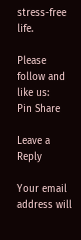stress-free life.

Please follow and like us:
Pin Share

Leave a Reply

Your email address will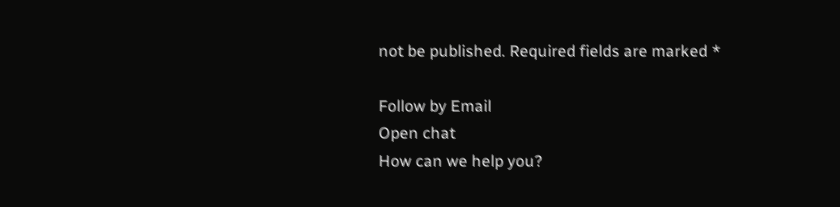not be published. Required fields are marked *

Follow by Email
Open chat
How can we help you?